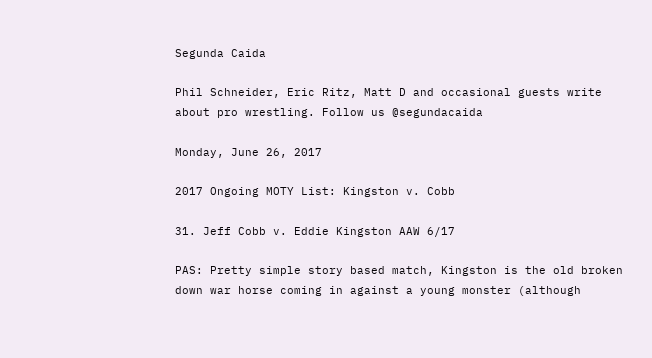Segunda Caida

Phil Schneider, Eric Ritz, Matt D and occasional guests write about pro wrestling. Follow us @segundacaida

Monday, June 26, 2017

2017 Ongoing MOTY List: Kingston v. Cobb

31. Jeff Cobb v. Eddie Kingston AAW 6/17

PAS: Pretty simple story based match, Kingston is the old broken down war horse coming in against a young monster (although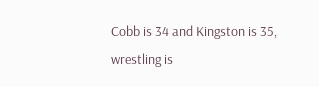Cobb is 34 and Kingston is 35, wrestling is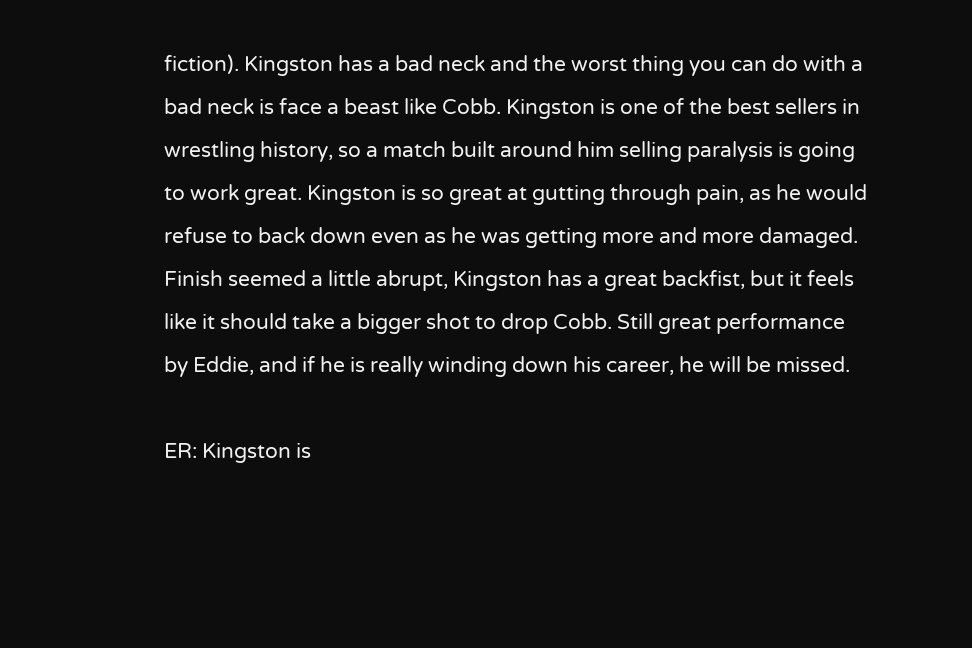fiction). Kingston has a bad neck and the worst thing you can do with a bad neck is face a beast like Cobb. Kingston is one of the best sellers in wrestling history, so a match built around him selling paralysis is going to work great. Kingston is so great at gutting through pain, as he would refuse to back down even as he was getting more and more damaged. Finish seemed a little abrupt, Kingston has a great backfist, but it feels like it should take a bigger shot to drop Cobb. Still great performance by Eddie, and if he is really winding down his career, he will be missed.

ER: Kingston is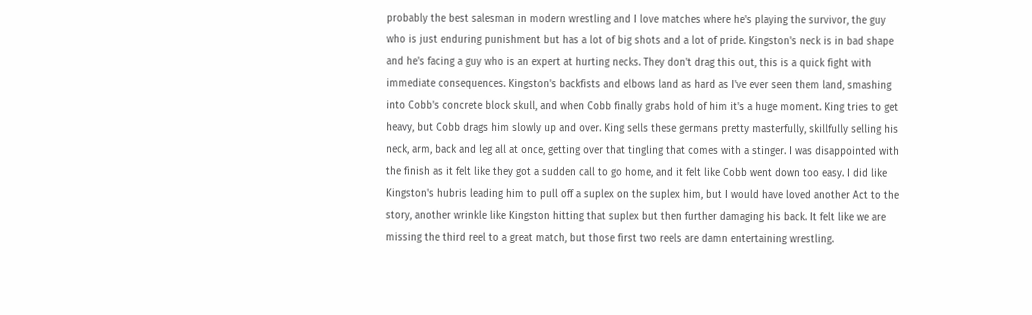probably the best salesman in modern wrestling and I love matches where he's playing the survivor, the guy who is just enduring punishment but has a lot of big shots and a lot of pride. Kingston's neck is in bad shape and he's facing a guy who is an expert at hurting necks. They don't drag this out, this is a quick fight with immediate consequences. Kingston's backfists and elbows land as hard as I've ever seen them land, smashing into Cobb's concrete block skull, and when Cobb finally grabs hold of him it's a huge moment. King tries to get heavy, but Cobb drags him slowly up and over. King sells these germans pretty masterfully, skillfully selling his neck, arm, back and leg all at once, getting over that tingling that comes with a stinger. I was disappointed with the finish as it felt like they got a sudden call to go home, and it felt like Cobb went down too easy. I did like Kingston's hubris leading him to pull off a suplex on the suplex him, but I would have loved another Act to the story, another wrinkle like Kingston hitting that suplex but then further damaging his back. It felt like we are missing the third reel to a great match, but those first two reels are damn entertaining wrestling.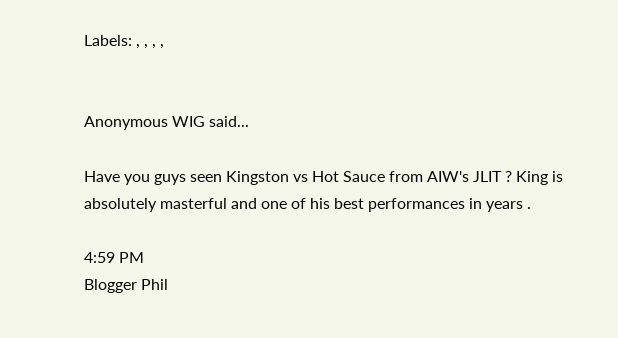Labels: , , , ,


Anonymous WIG said...

Have you guys seen Kingston vs Hot Sauce from AIW's JLIT ? King is absolutely masterful and one of his best performances in years .

4:59 PM
Blogger Phil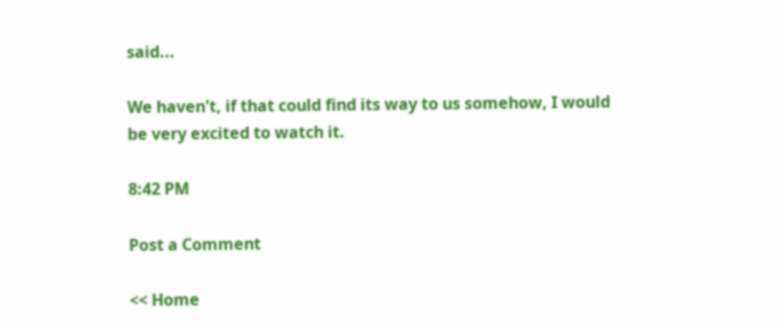said...

We haven't, if that could find its way to us somehow, I would be very excited to watch it.

8:42 PM

Post a Comment

<< Home